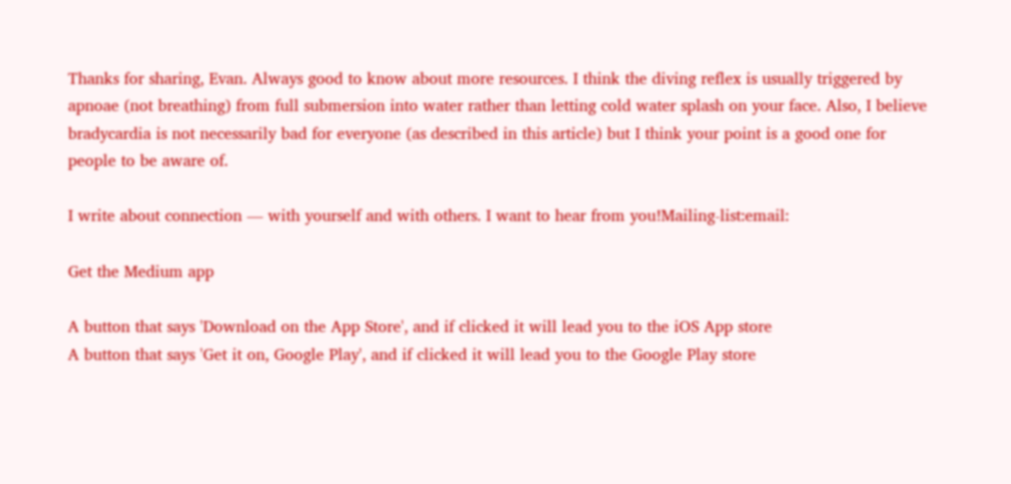Thanks for sharing, Evan. Always good to know about more resources. I think the diving reflex is usually triggered by apnoae (not breathing) from full submersion into water rather than letting cold water splash on your face. Also, I believe bradycardia is not necessarily bad for everyone (as described in this article) but I think your point is a good one for people to be aware of.

I write about connection — with yourself and with others. I want to hear from you!Mailing-list:email:

Get the Medium app

A button that says 'Download on the App Store', and if clicked it will lead you to the iOS App store
A button that says 'Get it on, Google Play', and if clicked it will lead you to the Google Play store